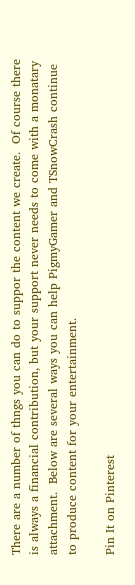There are a number of thngs you can do to suppor the content we create.  Of course there is always a financial contribution, but your support never needs to come with a monatary attachment.  Below are several ways you can help PigmyGamer and TSnowCrash continue to produce content for your entertainment.

Pin It on Pinterest